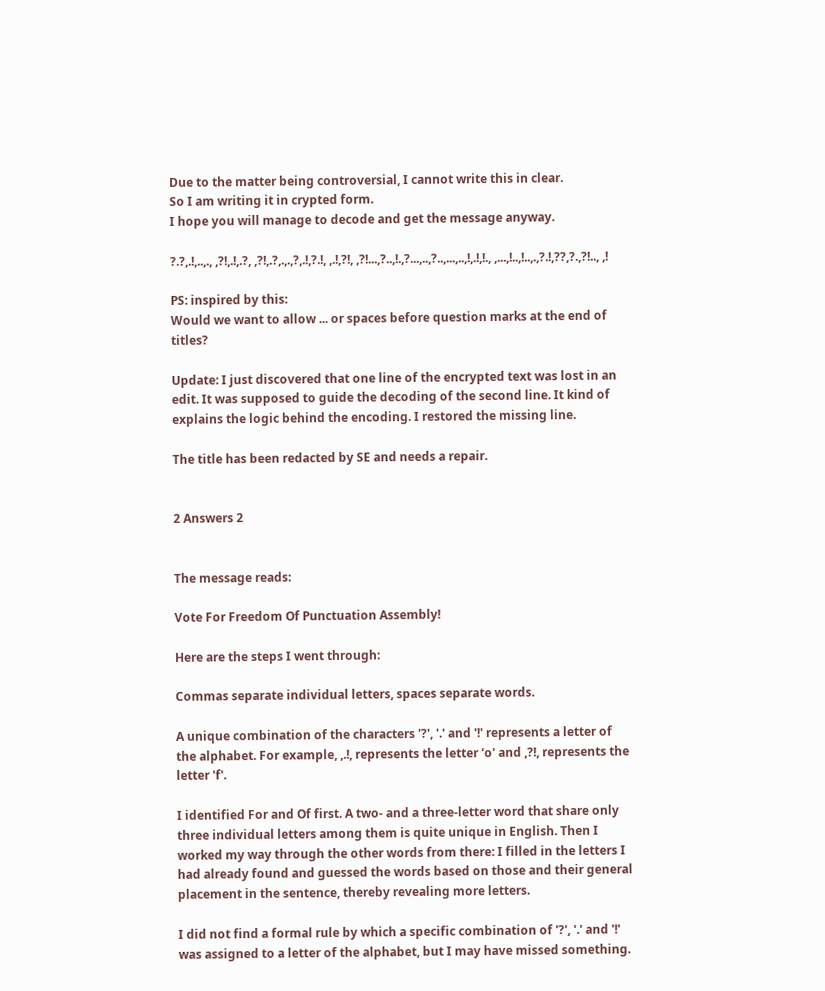Due to the matter being controversial, I cannot write this in clear.
So I am writing it in crypted form.
I hope you will manage to decode and get the message anyway.

?.?,.!,..,., ,?!,.!,.?, ,?!,.?,.,.,?,.!,?.!, ,.!,?!, ,?!...,?..,!.,?...,..,?..,...,..,!,.!,!., ,...,!..,!..,.,?.!,??,?.,?!.., ,!

PS: inspired by this:
Would we want to allow ... or spaces before question marks at the end of titles?

Update: I just discovered that one line of the encrypted text was lost in an edit. It was supposed to guide the decoding of the second line. It kind of explains the logic behind the encoding. I restored the missing line.

The title has been redacted by SE and needs a repair.


2 Answers 2


The message reads:

Vote For Freedom Of Punctuation Assembly!

Here are the steps I went through:

Commas separate individual letters, spaces separate words.

A unique combination of the characters '?', '.' and '!' represents a letter of the alphabet. For example, ,.!, represents the letter 'o' and ,?!, represents the letter 'f'.

I identified For and Of first. A two- and a three-letter word that share only three individual letters among them is quite unique in English. Then I worked my way through the other words from there: I filled in the letters I had already found and guessed the words based on those and their general placement in the sentence, thereby revealing more letters.

I did not find a formal rule by which a specific combination of '?', '.' and '!' was assigned to a letter of the alphabet, but I may have missed something.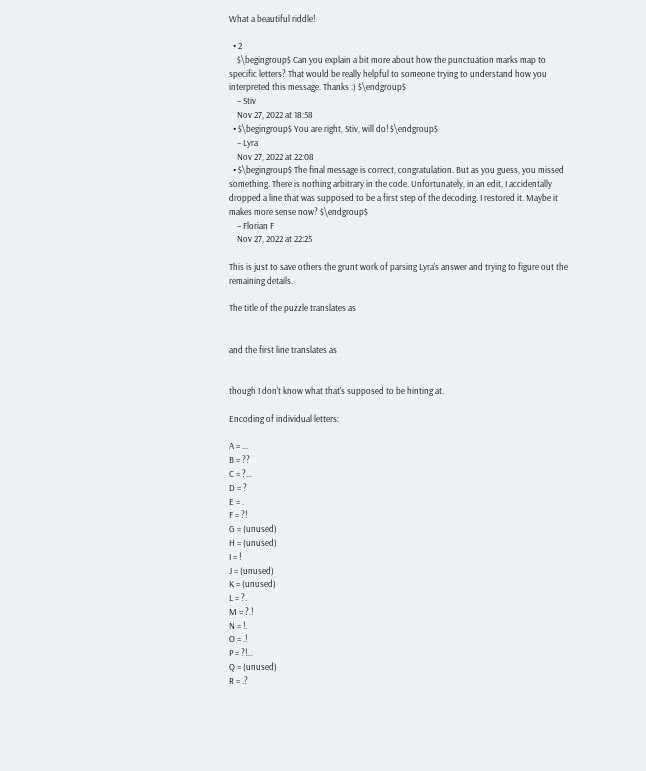What a beautiful riddle!

  • 2
    $\begingroup$ Can you explain a bit more about how the punctuation marks map to specific letters? That would be really helpful to someone trying to understand how you interpreted this message. Thanks :) $\endgroup$
    – Stiv
    Nov 27, 2022 at 18:58
  • $\begingroup$ You are right, Stiv, will do! $\endgroup$
    – Lyra
    Nov 27, 2022 at 22:08
  • $\begingroup$ The final message is correct, congratulation. But as you guess, you missed something. There is nothing arbitrary in the code. Unfortunately, in an edit, I accidentally dropped a line that was supposed to be a first step of the decoding. I restored it. Maybe it makes more sense now? $\endgroup$
    – Florian F
    Nov 27, 2022 at 22:25

This is just to save others the grunt work of parsing Lyra's answer and trying to figure out the remaining details.

The title of the puzzle translates as


and the first line translates as


though I don't know what that's supposed to be hinting at.

Encoding of individual letters:

A = ...
B = ??
C = ?...
D = ?
E = .
F = ?!
G = (unused)
H = (unused)
I = !
J = (unused)
K = (unused)
L = ?.
M = ?.!
N = !.
O = .!
P = ?!...
Q = (unused)
R = .?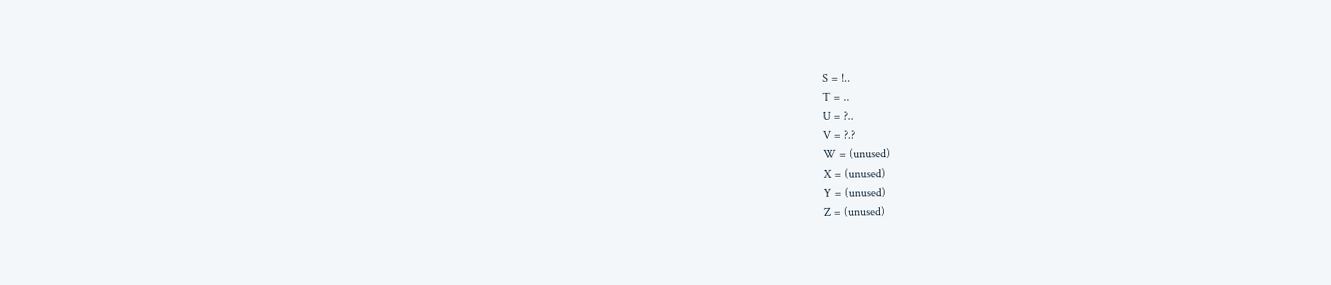S = !..
T = ..
U = ?..
V = ?.?
W = (unused)
X = (unused)
Y = (unused)
Z = (unused)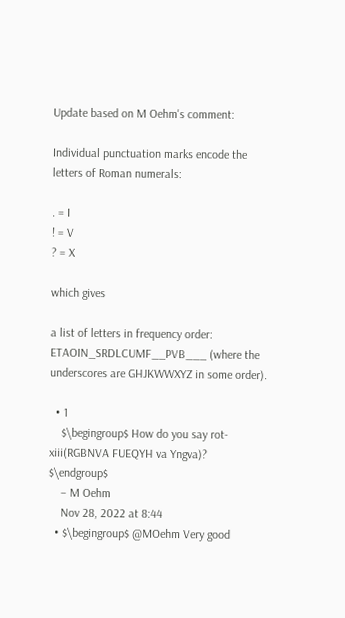Update based on M Oehm's comment:

Individual punctuation marks encode the letters of Roman numerals:

. = I
! = V
? = X

which gives

a list of letters in frequency order: ETAOIN_SRDLCUMF__PVB___ (where the underscores are GHJKWWXYZ in some order).

  • 1
    $\begingroup$ How do you say rot-xiii(RGBNVA FUEQYH va Yngva)? $\endgroup$
    – M Oehm
    Nov 28, 2022 at 8:44
  • $\begingroup$ @MOehm Very good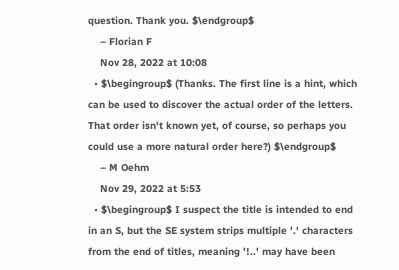question. Thank you. $\endgroup$
    – Florian F
    Nov 28, 2022 at 10:08
  • $\begingroup$ (Thanks. The first line is a hint, which can be used to discover the actual order of the letters. That order isn't known yet, of course, so perhaps you could use a more natural order here?) $\endgroup$
    – M Oehm
    Nov 29, 2022 at 5:53
  • $\begingroup$ I suspect the title is intended to end in an S, but the SE system strips multiple '.' characters from the end of titles, meaning '!..' may have been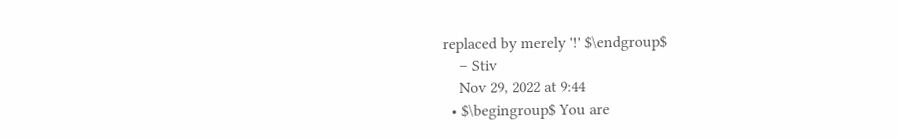replaced by merely '!' $\endgroup$
    – Stiv
    Nov 29, 2022 at 9:44
  • $\begingroup$ You are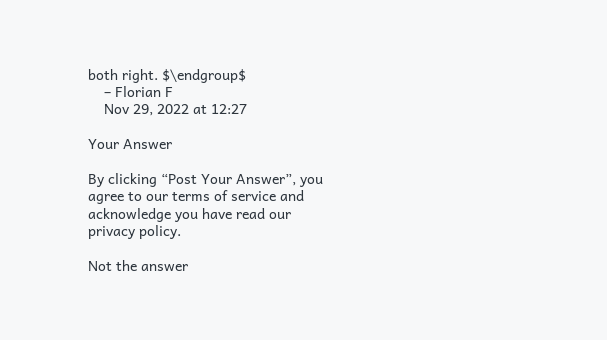both right. $\endgroup$
    – Florian F
    Nov 29, 2022 at 12:27

Your Answer

By clicking “Post Your Answer”, you agree to our terms of service and acknowledge you have read our privacy policy.

Not the answer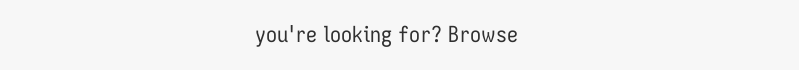you're looking for? Browse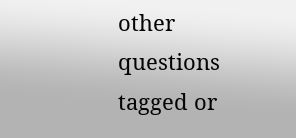other questions tagged or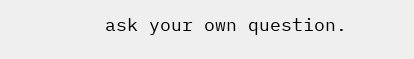ask your own question.